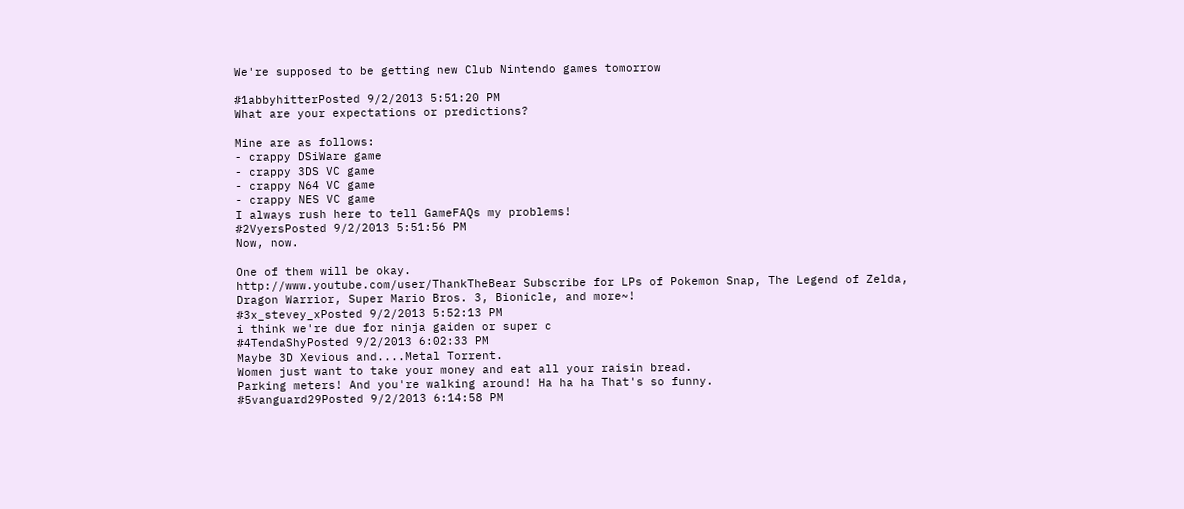We're supposed to be getting new Club Nintendo games tomorrow

#1abbyhitterPosted 9/2/2013 5:51:20 PM
What are your expectations or predictions?

Mine are as follows:
- crappy DSiWare game
- crappy 3DS VC game
- crappy N64 VC game
- crappy NES VC game
I always rush here to tell GameFAQs my problems!
#2VyersPosted 9/2/2013 5:51:56 PM
Now, now.

One of them will be okay.
http://www.youtube.com/user/ThankTheBear Subscribe for LPs of Pokemon Snap, The Legend of Zelda, Dragon Warrior, Super Mario Bros. 3, Bionicle, and more~!
#3x_stevey_xPosted 9/2/2013 5:52:13 PM
i think we're due for ninja gaiden or super c
#4TendaShyPosted 9/2/2013 6:02:33 PM
Maybe 3D Xevious and....Metal Torrent.
Women just want to take your money and eat all your raisin bread.
Parking meters! And you're walking around! Ha ha ha That's so funny.
#5vanguard29Posted 9/2/2013 6:14:58 PM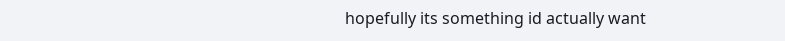hopefully its something id actually want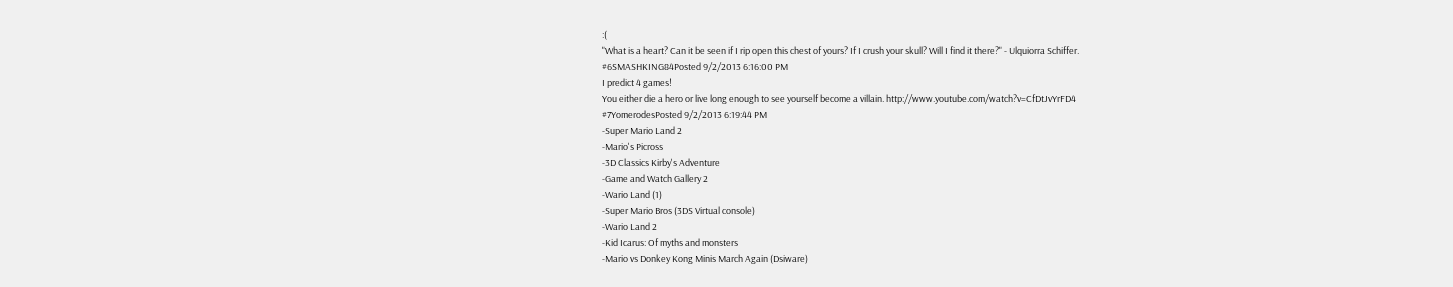:(
"What is a heart? Can it be seen if I rip open this chest of yours? If I crush your skull? Will I find it there?" - Ulquiorra Schiffer.
#6SMASHKING84Posted 9/2/2013 6:16:00 PM
I predict 4 games!
You either die a hero or live long enough to see yourself become a villain. http://www.youtube.com/watch?v=CfDtJvYrFD4
#7YomerodesPosted 9/2/2013 6:19:44 PM
-Super Mario Land 2
-Mario's Picross
-3D Classics Kirby's Adventure
-Game and Watch Gallery 2
-Wario Land (1)
-Super Mario Bros (3DS Virtual console)
-Wario Land 2
-Kid Icarus: Of myths and monsters
-Mario vs Donkey Kong Minis March Again (Dsiware)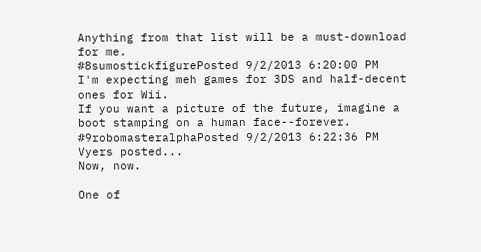Anything from that list will be a must-download for me.
#8sumostickfigurePosted 9/2/2013 6:20:00 PM
I'm expecting meh games for 3DS and half-decent ones for Wii.
If you want a picture of the future, imagine a boot stamping on a human face--forever.
#9robomasteralphaPosted 9/2/2013 6:22:36 PM
Vyers posted...
Now, now.

One of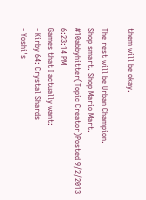them will be okay.

The rest will be Urban Champion.
Shop smart. Shop Mario Mart.
#10abbyhitter(Topic Creator)Posted 9/2/2013 6:23:14 PM
Games that I actually want:
- Kirby 64: Crystal Shards
- Yoshi's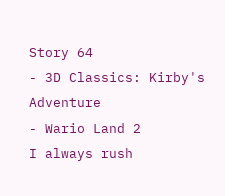Story 64
- 3D Classics: Kirby's Adventure
- Wario Land 2
I always rush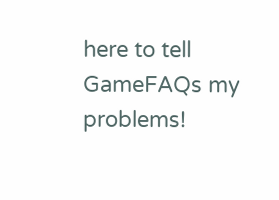here to tell GameFAQs my problems!